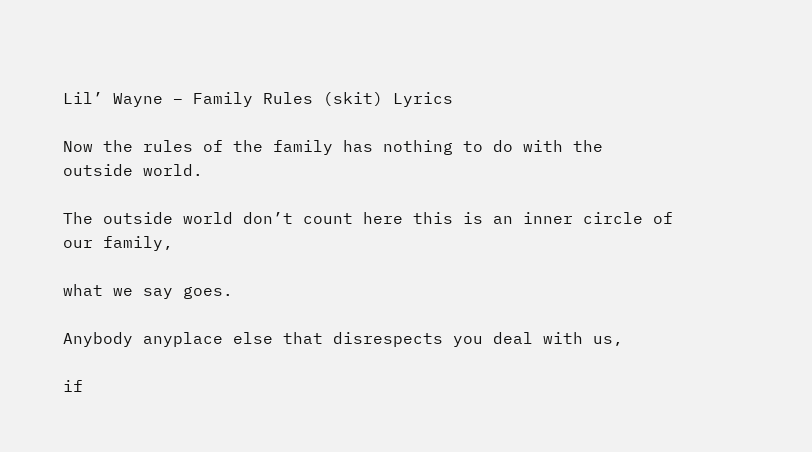Lil’ Wayne – Family Rules (skit) Lyrics

Now the rules of the family has nothing to do with the outside world.

The outside world don’t count here this is an inner circle of our family,

what we say goes.

Anybody anyplace else that disrespects you deal with us,

if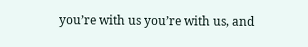you’re with us you’re with us, and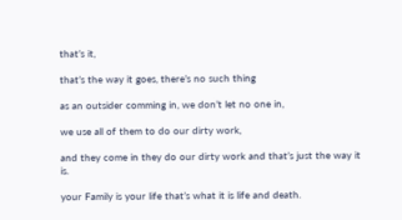that’s it,

that’s the way it goes, there’s no such thing

as an outsider comming in, we don’t let no one in,

we use all of them to do our dirty work,

and they come in they do our dirty work and that’s just the way it is.

your Family is your life that’s what it is life and death.